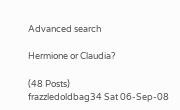Advanced search

Hermione or Claudia?

(48 Posts)
frazzledoldbag34 Sat 06-Sep-08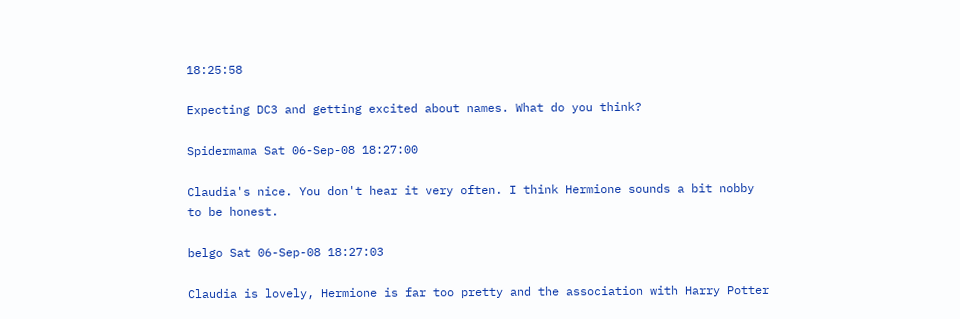18:25:58

Expecting DC3 and getting excited about names. What do you think?

Spidermama Sat 06-Sep-08 18:27:00

Claudia's nice. You don't hear it very often. I think Hermione sounds a bit nobby to be honest.

belgo Sat 06-Sep-08 18:27:03

Claudia is lovely, Hermione is far too pretty and the association with Harry Potter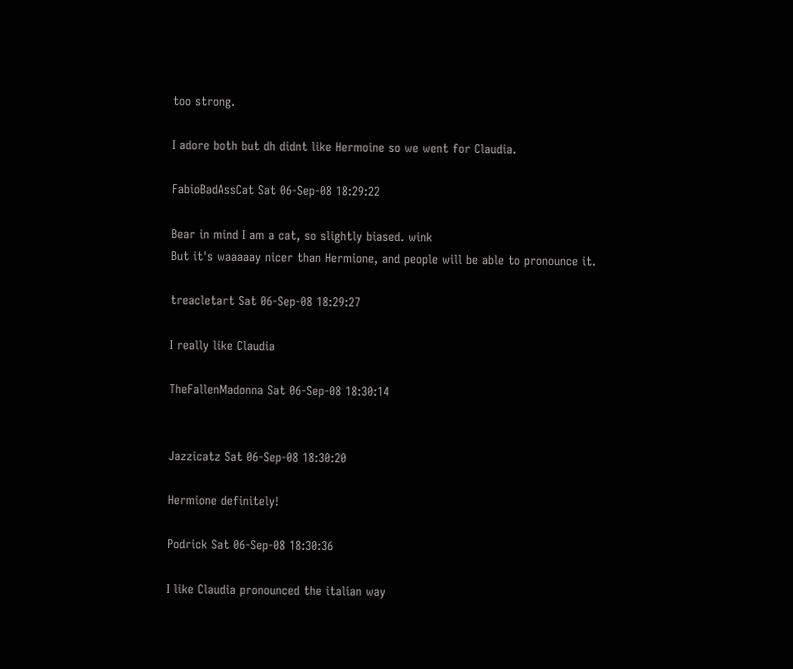too strong.

I adore both but dh didnt like Hermoine so we went for Claudia.

FabioBadAssCat Sat 06-Sep-08 18:29:22

Bear in mind I am a cat, so slightly biased. wink
But it's waaaaay nicer than Hermione, and people will be able to pronounce it.

treacletart Sat 06-Sep-08 18:29:27

I really like Claudia

TheFallenMadonna Sat 06-Sep-08 18:30:14


Jazzicatz Sat 06-Sep-08 18:30:20

Hermione definitely!

Podrick Sat 06-Sep-08 18:30:36

I like Claudia pronounced the italian way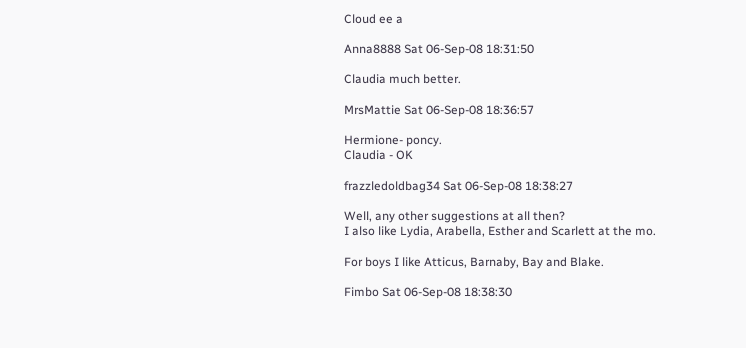Cloud ee a

Anna8888 Sat 06-Sep-08 18:31:50

Claudia much better.

MrsMattie Sat 06-Sep-08 18:36:57

Hermione- poncy.
Claudia - OK

frazzledoldbag34 Sat 06-Sep-08 18:38:27

Well, any other suggestions at all then?
I also like Lydia, Arabella, Esther and Scarlett at the mo.

For boys I like Atticus, Barnaby, Bay and Blake.

Fimbo Sat 06-Sep-08 18:38:30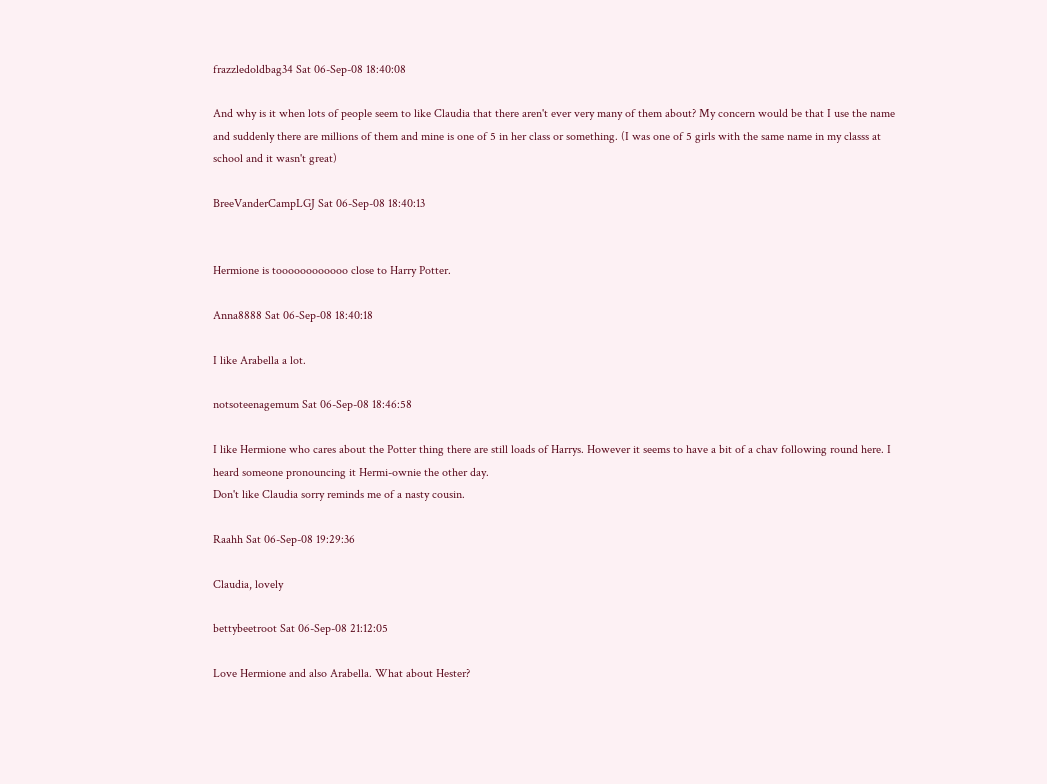frazzledoldbag34 Sat 06-Sep-08 18:40:08

And why is it when lots of people seem to like Claudia that there aren't ever very many of them about? My concern would be that I use the name and suddenly there are millions of them and mine is one of 5 in her class or something. (I was one of 5 girls with the same name in my classs at school and it wasn't great)

BreeVanderCampLGJ Sat 06-Sep-08 18:40:13


Hermione is toooooooooooo close to Harry Potter.

Anna8888 Sat 06-Sep-08 18:40:18

I like Arabella a lot.

notsoteenagemum Sat 06-Sep-08 18:46:58

I like Hermione who cares about the Potter thing there are still loads of Harrys. However it seems to have a bit of a chav following round here. I heard someone pronouncing it Hermi-ownie the other day.
Don't like Claudia sorry reminds me of a nasty cousin.

Raahh Sat 06-Sep-08 19:29:36

Claudia, lovely

bettybeetroot Sat 06-Sep-08 21:12:05

Love Hermione and also Arabella. What about Hester?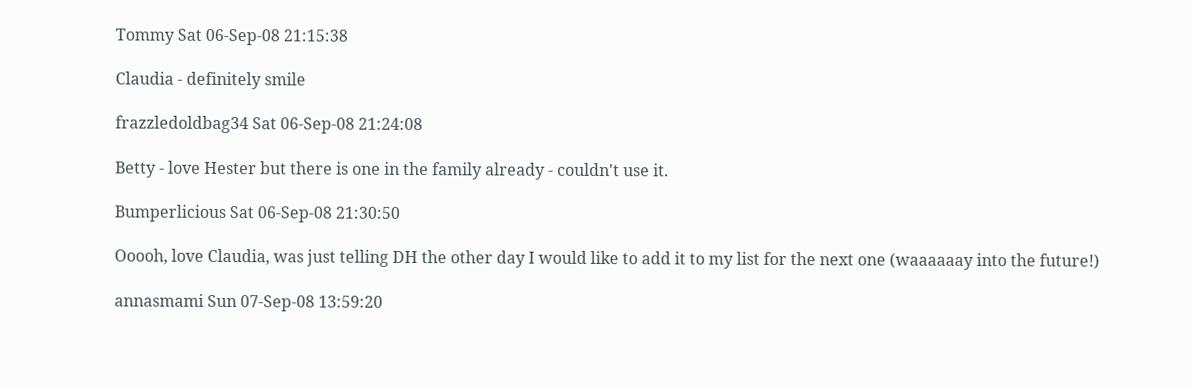Tommy Sat 06-Sep-08 21:15:38

Claudia - definitely smile

frazzledoldbag34 Sat 06-Sep-08 21:24:08

Betty - love Hester but there is one in the family already - couldn't use it.

Bumperlicious Sat 06-Sep-08 21:30:50

Ooooh, love Claudia, was just telling DH the other day I would like to add it to my list for the next one (waaaaaay into the future!)

annasmami Sun 07-Sep-08 13:59:20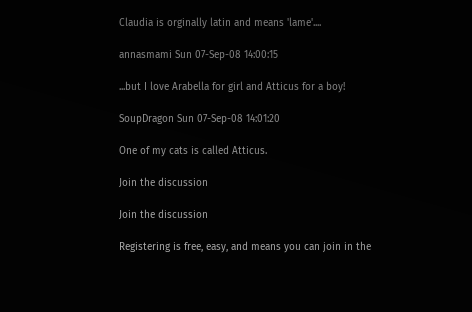Claudia is orginally latin and means 'lame'....

annasmami Sun 07-Sep-08 14:00:15

...but I love Arabella for girl and Atticus for a boy!

SoupDragon Sun 07-Sep-08 14:01:20

One of my cats is called Atticus.

Join the discussion

Join the discussion

Registering is free, easy, and means you can join in the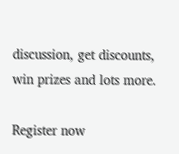discussion, get discounts, win prizes and lots more.

Register now